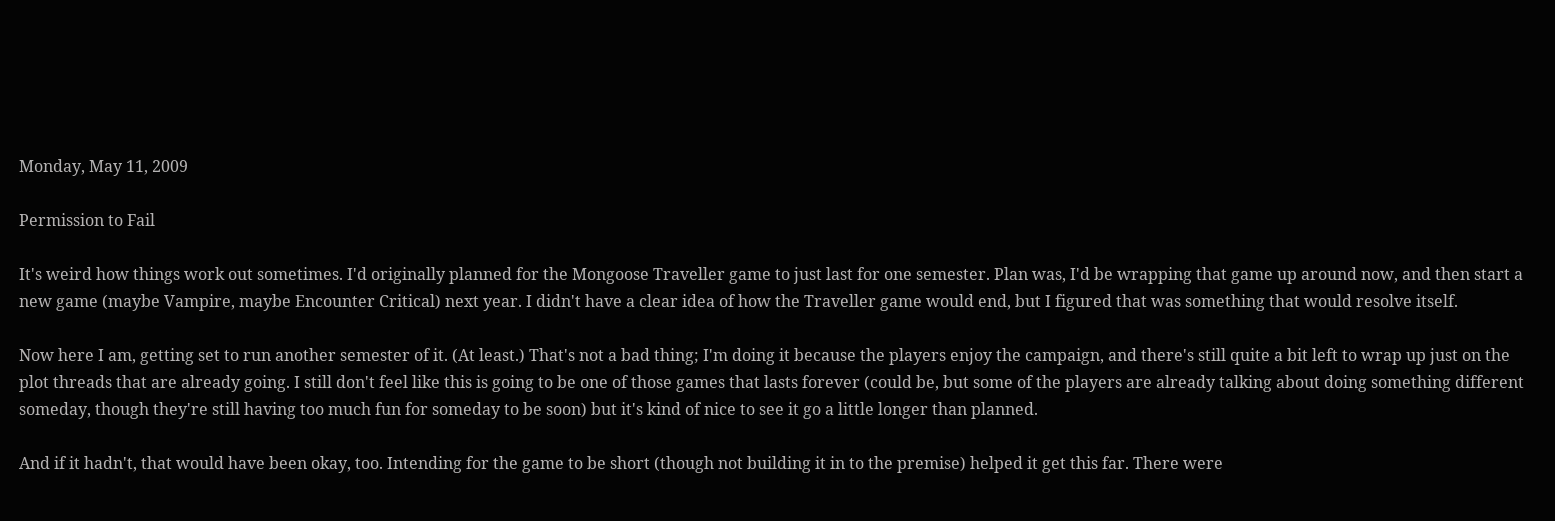Monday, May 11, 2009

Permission to Fail

It's weird how things work out sometimes. I'd originally planned for the Mongoose Traveller game to just last for one semester. Plan was, I'd be wrapping that game up around now, and then start a new game (maybe Vampire, maybe Encounter Critical) next year. I didn't have a clear idea of how the Traveller game would end, but I figured that was something that would resolve itself.

Now here I am, getting set to run another semester of it. (At least.) That's not a bad thing; I'm doing it because the players enjoy the campaign, and there's still quite a bit left to wrap up just on the plot threads that are already going. I still don't feel like this is going to be one of those games that lasts forever (could be, but some of the players are already talking about doing something different someday, though they're still having too much fun for someday to be soon) but it's kind of nice to see it go a little longer than planned.

And if it hadn't, that would have been okay, too. Intending for the game to be short (though not building it in to the premise) helped it get this far. There were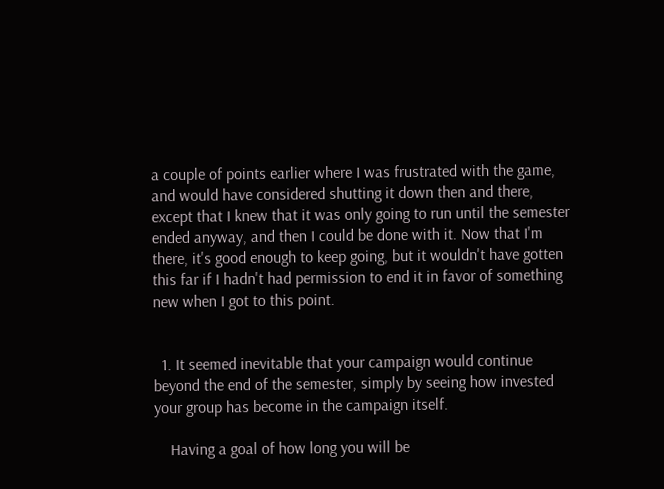a couple of points earlier where I was frustrated with the game, and would have considered shutting it down then and there, except that I knew that it was only going to run until the semester ended anyway, and then I could be done with it. Now that I'm there, it's good enough to keep going, but it wouldn't have gotten this far if I hadn't had permission to end it in favor of something new when I got to this point.


  1. It seemed inevitable that your campaign would continue beyond the end of the semester, simply by seeing how invested your group has become in the campaign itself.

    Having a goal of how long you will be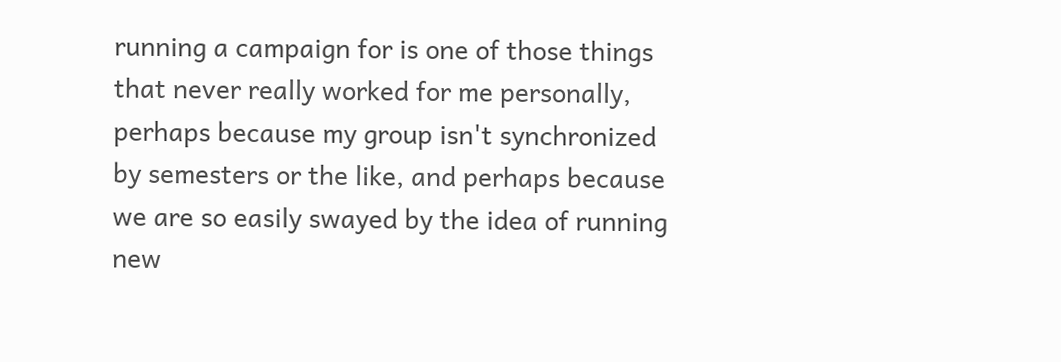running a campaign for is one of those things that never really worked for me personally, perhaps because my group isn't synchronized by semesters or the like, and perhaps because we are so easily swayed by the idea of running new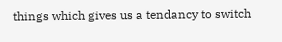things which gives us a tendancy to switch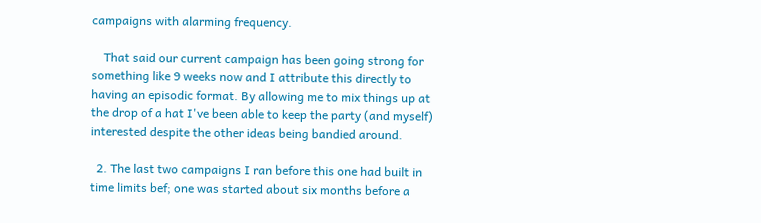campaigns with alarming frequency.

    That said our current campaign has been going strong for something like 9 weeks now and I attribute this directly to having an episodic format. By allowing me to mix things up at the drop of a hat I've been able to keep the party (and myself) interested despite the other ideas being bandied around.

  2. The last two campaigns I ran before this one had built in time limits bef; one was started about six months before a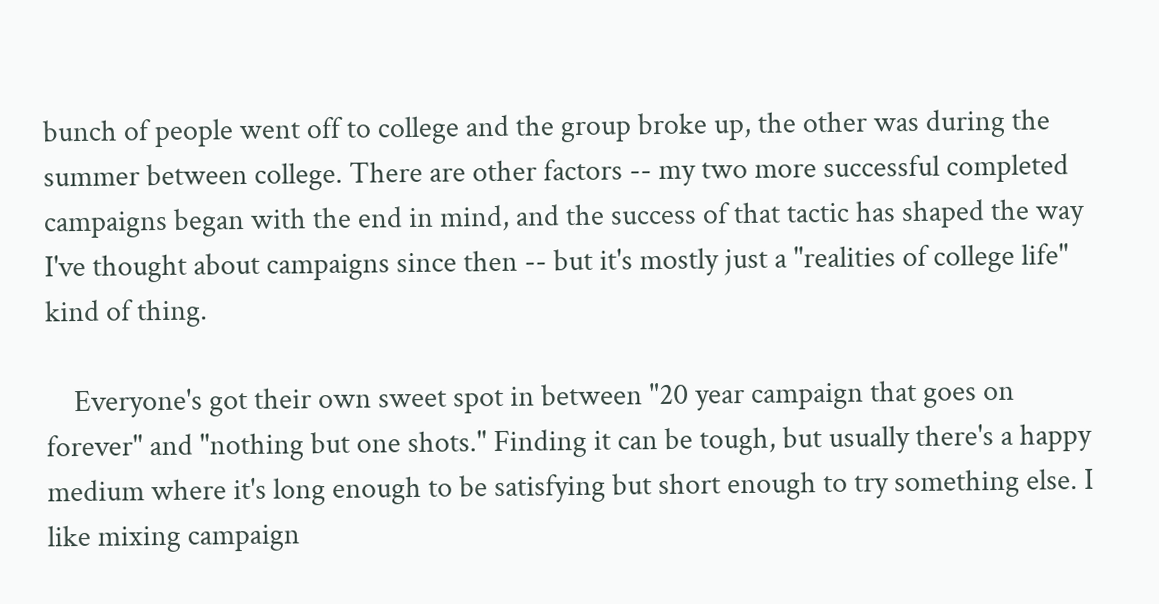bunch of people went off to college and the group broke up, the other was during the summer between college. There are other factors -- my two more successful completed campaigns began with the end in mind, and the success of that tactic has shaped the way I've thought about campaigns since then -- but it's mostly just a "realities of college life" kind of thing.

    Everyone's got their own sweet spot in between "20 year campaign that goes on forever" and "nothing but one shots." Finding it can be tough, but usually there's a happy medium where it's long enough to be satisfying but short enough to try something else. I like mixing campaign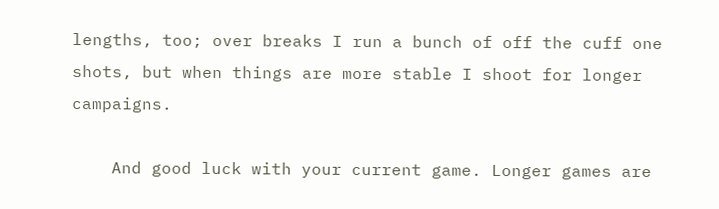lengths, too; over breaks I run a bunch of off the cuff one shots, but when things are more stable I shoot for longer campaigns.

    And good luck with your current game. Longer games are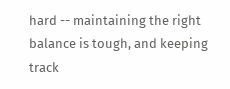hard -- maintaining the right balance is tough, and keeping track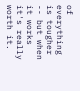of everything is tougher -- but when it works it's really worth it.